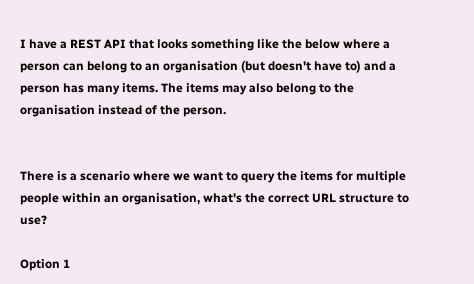I have a REST API that looks something like the below where a person can belong to an organisation (but doesn't have to) and a person has many items. The items may also belong to the organisation instead of the person.


There is a scenario where we want to query the items for multiple people within an organisation, what's the correct URL structure to use?

Option 1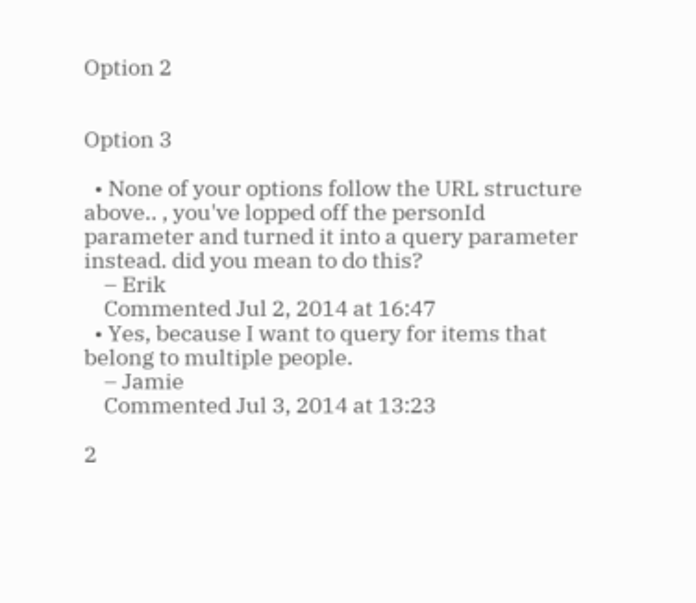Option 2


Option 3

  • None of your options follow the URL structure above.. , you've lopped off the personId parameter and turned it into a query parameter instead. did you mean to do this?
    – Erik
    Commented Jul 2, 2014 at 16:47
  • Yes, because I want to query for items that belong to multiple people.
    – Jamie
    Commented Jul 3, 2014 at 13:23

2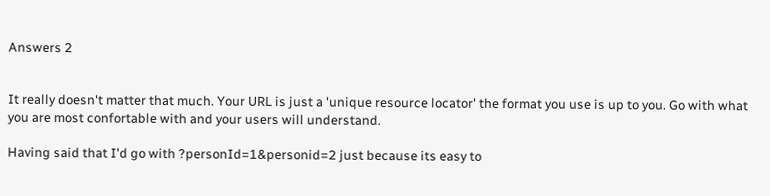Answers 2


It really doesn't matter that much. Your URL is just a 'unique resource locator' the format you use is up to you. Go with what you are most confortable with and your users will understand.

Having said that I'd go with ?personId=1&personid=2 just because its easy to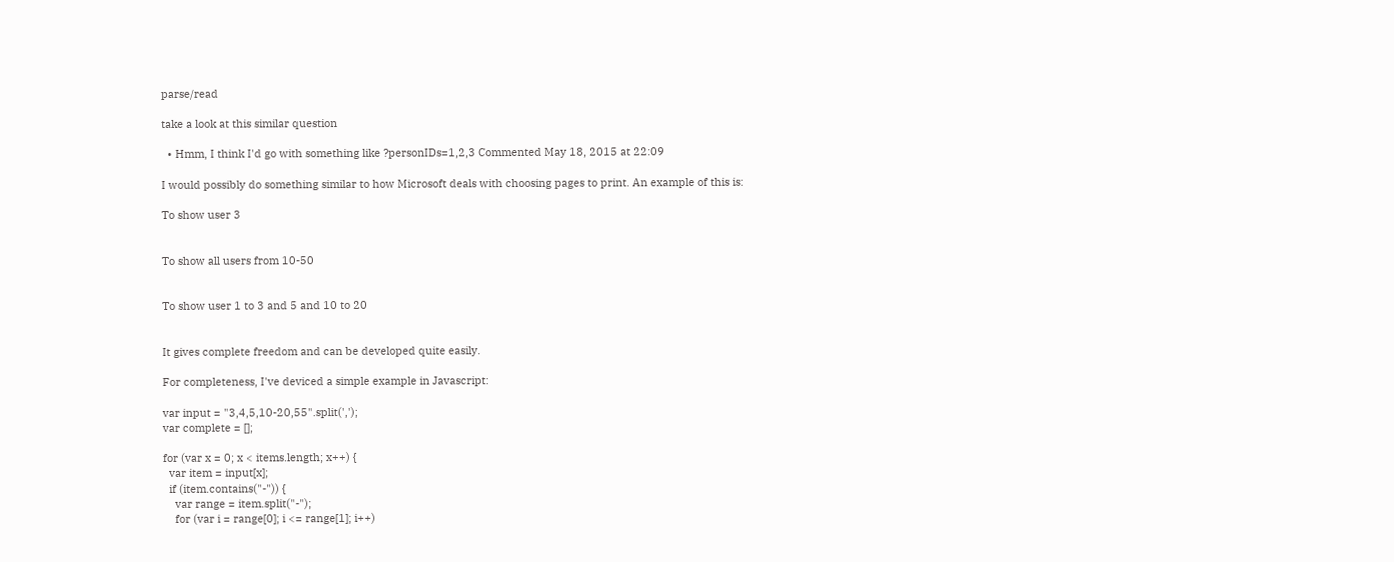parse/read

take a look at this similar question

  • Hmm, I think I'd go with something like ?personIDs=1,2,3 Commented May 18, 2015 at 22:09

I would possibly do something similar to how Microsoft deals with choosing pages to print. An example of this is:

To show user 3


To show all users from 10-50


To show user 1 to 3 and 5 and 10 to 20


It gives complete freedom and can be developed quite easily.

For completeness, I've deviced a simple example in Javascript:

var input = "3,4,5,10-20,55".split(',');
var complete = [];

for (var x = 0; x < items.length; x++) {
  var item = input[x];
  if (item.contains("-")) {
    var range = item.split("-");
    for (var i = range[0]; i <= range[1]; i++)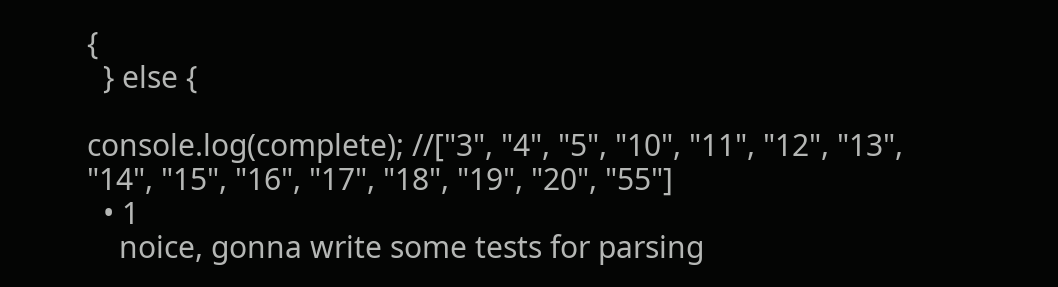{
  } else {

console.log(complete); //["3", "4", "5", "10", "11", "12", "13", "14", "15", "16", "17", "18", "19", "20", "55"]
  • 1
    noice, gonna write some tests for parsing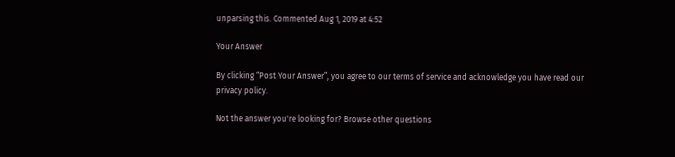unparsing this. Commented Aug 1, 2019 at 4:52

Your Answer

By clicking “Post Your Answer”, you agree to our terms of service and acknowledge you have read our privacy policy.

Not the answer you're looking for? Browse other questions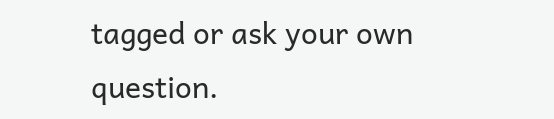tagged or ask your own question.